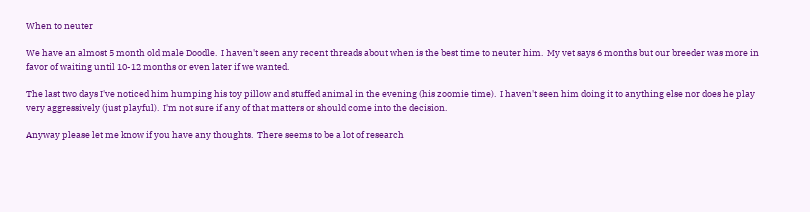When to neuter

We have an almost 5 month old male Doodle.  I haven't seen any recent threads about when is the best time to neuter him.  My vet says 6 months but our breeder was more in favor of waiting until 10-12 months or even later if we wanted.

The last two days I've noticed him humping his toy pillow and stuffed animal in the evening (his zoomie time).  I haven't seen him doing it to anything else nor does he play very aggressively (just playful).  I'm not sure if any of that matters or should come into the decision.

Anyway please let me know if you have any thoughts.  There seems to be a lot of research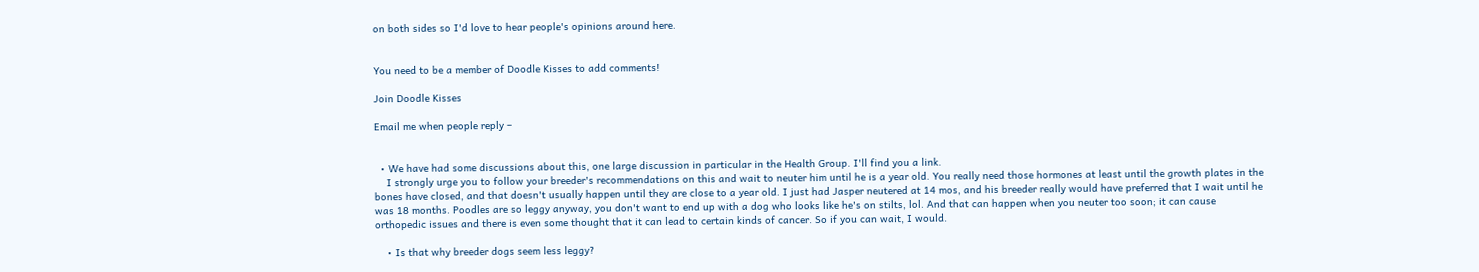on both sides so I'd love to hear people's opinions around here.


You need to be a member of Doodle Kisses to add comments!

Join Doodle Kisses

Email me when people reply –


  • We have had some discussions about this, one large discussion in particular in the Health Group. I'll find you a link.
    I strongly urge you to follow your breeder's recommendations on this and wait to neuter him until he is a year old. You really need those hormones at least until the growth plates in the bones have closed, and that doesn't usually happen until they are close to a year old. I just had Jasper neutered at 14 mos, and his breeder really would have preferred that I wait until he was 18 months. Poodles are so leggy anyway, you don't want to end up with a dog who looks like he's on stilts, lol. And that can happen when you neuter too soon; it can cause orthopedic issues and there is even some thought that it can lead to certain kinds of cancer. So if you can wait, I would.

    • Is that why breeder dogs seem less leggy?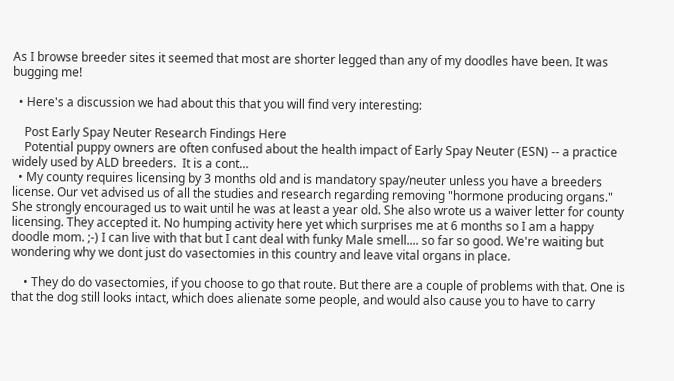As I browse breeder sites it seemed that most are shorter legged than any of my doodles have been. It was bugging me!

  • Here's a discussion we had about this that you will find very interesting:

    Post Early Spay Neuter Research Findings Here
    Potential puppy owners are often confused about the health impact of Early Spay Neuter (ESN) -- a practice widely used by ALD breeders.  It is a cont…
  • My county requires licensing by 3 months old and is mandatory spay/neuter unless you have a breeders license. Our vet advised us of all the studies and research regarding removing "hormone producing organs." She strongly encouraged us to wait until he was at least a year old. She also wrote us a waiver letter for county licensing. They accepted it. No humping activity here yet which surprises me at 6 months so I am a happy doodle mom. ;-) I can live with that but I cant deal with funky Male smell.... so far so good. We're waiting but wondering why we dont just do vasectomies in this country and leave vital organs in place.

    • They do do vasectomies, if you choose to go that route. But there are a couple of problems with that. One is that the dog still looks intact, which does alienate some people, and would also cause you to have to carry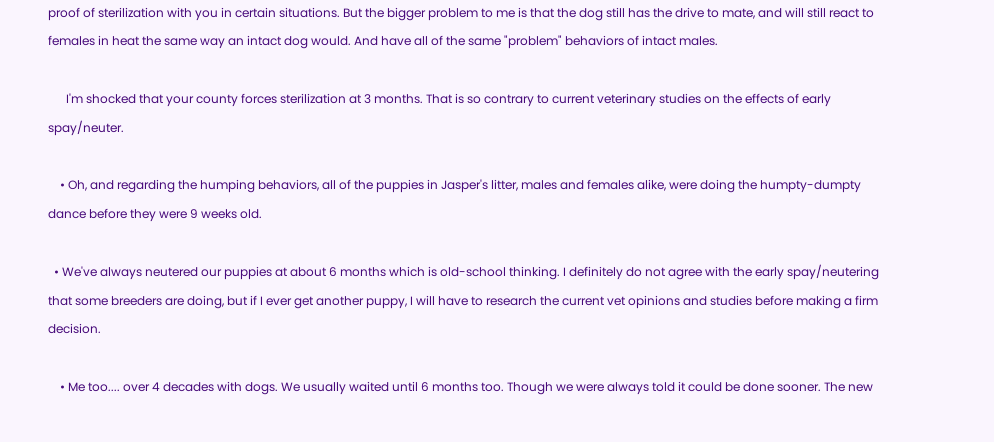proof of sterilization with you in certain situations. But the bigger problem to me is that the dog still has the drive to mate, and will still react to females in heat the same way an intact dog would. And have all of the same "problem" behaviors of intact males.

      I'm shocked that your county forces sterilization at 3 months. That is so contrary to current veterinary studies on the effects of early spay/neuter.

    • Oh, and regarding the humping behaviors, all of the puppies in Jasper's litter, males and females alike, were doing the humpty-dumpty dance before they were 9 weeks old.

  • We've always neutered our puppies at about 6 months which is old-school thinking. I definitely do not agree with the early spay/neutering that some breeders are doing, but if I ever get another puppy, I will have to research the current vet opinions and studies before making a firm decision.

    • Me too.... over 4 decades with dogs. We usually waited until 6 months too. Though we were always told it could be done sooner. The new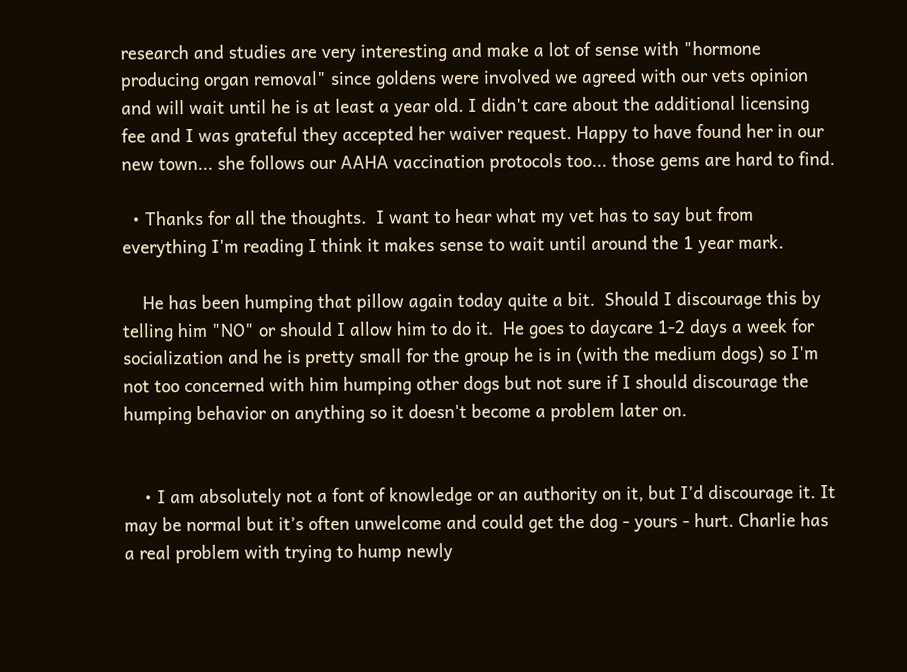research and studies are very interesting and make a lot of sense with "hormone producing organ removal" since goldens were involved we agreed with our vets opinion and will wait until he is at least a year old. I didn't care about the additional licensing fee and I was grateful they accepted her waiver request. Happy to have found her in our new town... she follows our AAHA vaccination protocols too... those gems are hard to find.

  • Thanks for all the thoughts.  I want to hear what my vet has to say but from everything I'm reading I think it makes sense to wait until around the 1 year mark.

    He has been humping that pillow again today quite a bit.  Should I discourage this by telling him "NO" or should I allow him to do it.  He goes to daycare 1-2 days a week for socialization and he is pretty small for the group he is in (with the medium dogs) so I'm not too concerned with him humping other dogs but not sure if I should discourage the humping behavior on anything so it doesn't become a problem later on.


    • I am absolutely not a font of knowledge or an authority on it, but I’d discourage it. It may be normal but it’s often unwelcome and could get the dog - yours - hurt. Charlie has a real problem with trying to hump newly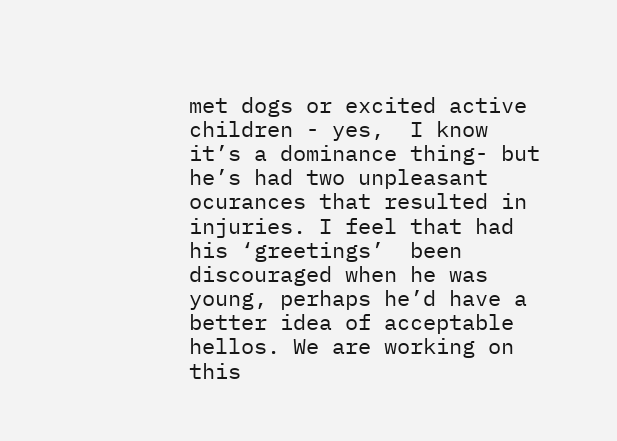met dogs or excited active children - yes,  I know it’s a dominance thing- but he’s had two unpleasant ocurances that resulted in injuries. I feel that had his ‘greetings’  been discouraged when he was young, perhaps he’d have a better idea of acceptable hellos. We are working on this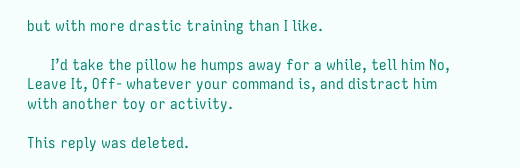but with more drastic training than I like.

      I’d take the pillow he humps away for a while, tell him No, Leave It, Off- whatever your command is, and distract him with another toy or activity.

This reply was deleted.